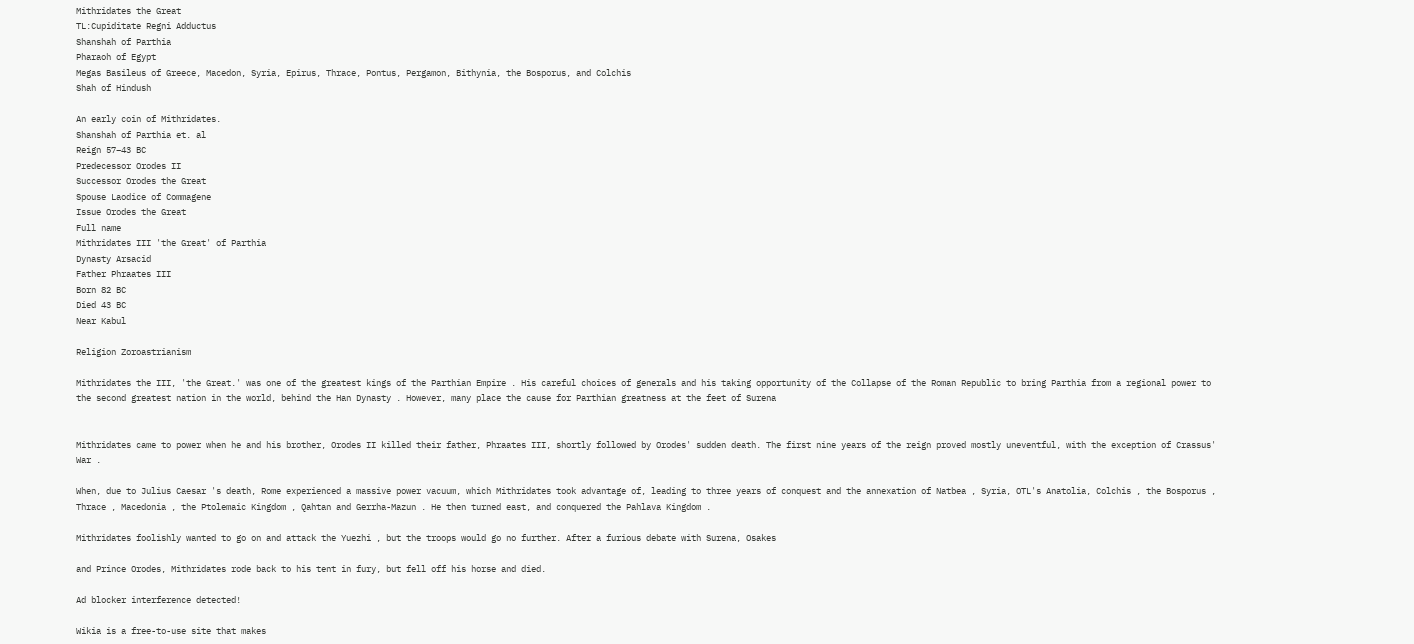Mithridates the Great
TL:Cupiditate Regni Adductus
Shanshah of Parthia
Pharaoh of Egypt
Megas Basileus of Greece, Macedon, Syria, Epirus, Thrace, Pontus, Pergamon, Bithynia, the Bosporus, and Colchis
Shah of Hindush

An early coin of Mithridates.
Shanshah of Parthia et. al
Reign 57–43 BC
Predecessor Orodes II
Successor Orodes the Great
Spouse Laodice of Commagene
Issue Orodes the Great
Full name
Mithridates III 'the Great' of Parthia
Dynasty Arsacid
Father Phraates III
Born 82 BC
Died 43 BC
Near Kabul

Religion Zoroastrianism

Mithridates the III, 'the Great.' was one of the greatest kings of the Parthian Empire . His careful choices of generals and his taking opportunity of the Collapse of the Roman Republic to bring Parthia from a regional power to the second greatest nation in the world, behind the Han Dynasty . However, many place the cause for Parthian greatness at the feet of Surena


Mithridates came to power when he and his brother, Orodes II killed their father, Phraates III, shortly followed by Orodes' sudden death. The first nine years of the reign proved mostly uneventful, with the exception of Crassus' War .

When, due to Julius Caesar 's death, Rome experienced a massive power vacuum, which Mithridates took advantage of, leading to three years of conquest and the annexation of Natbea , Syria, OTL's Anatolia, Colchis , the Bosporus , Thrace , Macedonia , the Ptolemaic Kingdom , Qahtan and Gerrha-Mazun . He then turned east, and conquered the Pahlava Kingdom .

Mithridates foolishly wanted to go on and attack the Yuezhi , but the troops would go no further. After a furious debate with Surena, Osakes

and Prince Orodes, Mithridates rode back to his tent in fury, but fell off his horse and died.

Ad blocker interference detected!

Wikia is a free-to-use site that makes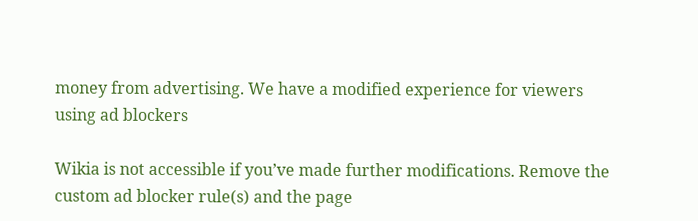money from advertising. We have a modified experience for viewers using ad blockers

Wikia is not accessible if you’ve made further modifications. Remove the custom ad blocker rule(s) and the page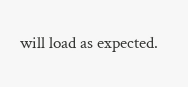will load as expected.